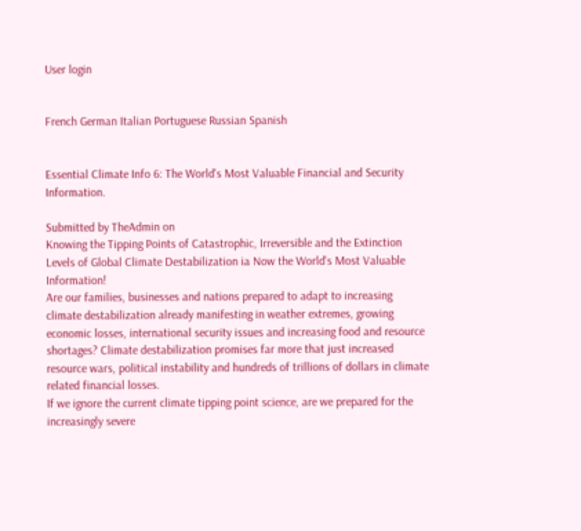User login


French German Italian Portuguese Russian Spanish


Essential Climate Info 6: The World's Most Valuable Financial and Security Information.

Submitted by TheAdmin on
Knowing the Tipping Points of Catastrophic, Irreversible and the Extinction Levels of Global Climate Destabilization ia Now the World's Most Valuable Information!
Are our families, businesses and nations prepared to adapt to increasing climate destabilization already manifesting in weather extremes, growing economic losses, international security issues and increasing food and resource shortages? Climate destabilization promises far more that just increased resource wars, political instability and hundreds of trillions of dollars in climate related financial losses.
If we ignore the current climate tipping point science, are we prepared for the increasingly severe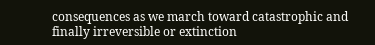consequences as we march toward catastrophic and finally irreversible or extinction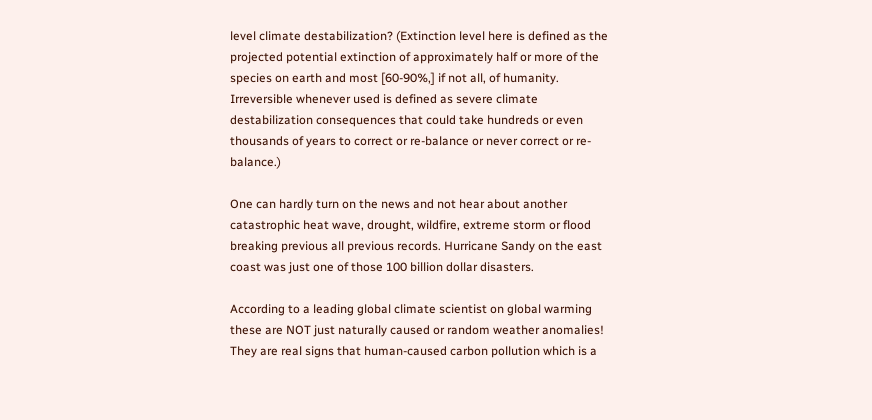level climate destabilization? (Extinction level here is defined as the projected potential extinction of approximately half or more of the species on earth and most [60-90%,] if not all, of humanity. Irreversible whenever used is defined as severe climate destabilization consequences that could take hundreds or even thousands of years to correct or re-balance or never correct or re-balance.)

One can hardly turn on the news and not hear about another catastrophic heat wave, drought, wildfire, extreme storm or flood breaking previous all previous records. Hurricane Sandy on the east coast was just one of those 100 billion dollar disasters.

According to a leading global climate scientist on global warming these are NOT just naturally caused or random weather anomalies! They are real signs that human-caused carbon pollution which is a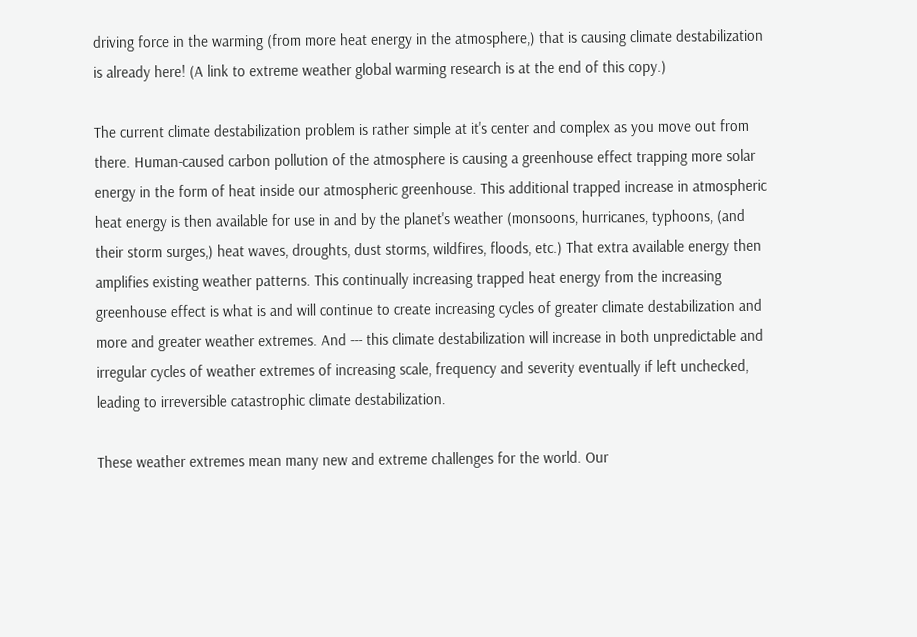driving force in the warming (from more heat energy in the atmosphere,) that is causing climate destabilization is already here! (A link to extreme weather global warming research is at the end of this copy.)

The current climate destabilization problem is rather simple at it's center and complex as you move out from there. Human-caused carbon pollution of the atmosphere is causing a greenhouse effect trapping more solar energy in the form of heat inside our atmospheric greenhouse. This additional trapped increase in atmospheric heat energy is then available for use in and by the planet's weather (monsoons, hurricanes, typhoons, (and their storm surges,) heat waves, droughts, dust storms, wildfires, floods, etc.) That extra available energy then amplifies existing weather patterns. This continually increasing trapped heat energy from the increasing greenhouse effect is what is and will continue to create increasing cycles of greater climate destabilization and more and greater weather extremes. And --- this climate destabilization will increase in both unpredictable and irregular cycles of weather extremes of increasing scale, frequency and severity eventually if left unchecked, leading to irreversible catastrophic climate destabilization.

These weather extremes mean many new and extreme challenges for the world. Our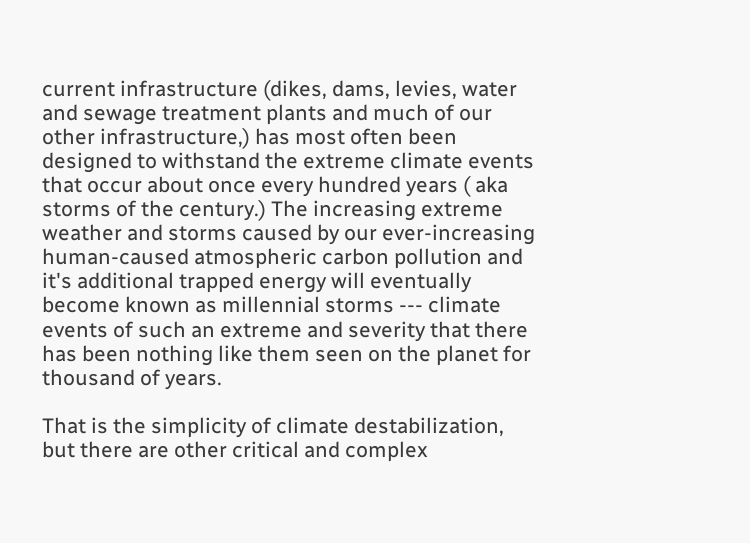current infrastructure (dikes, dams, levies, water and sewage treatment plants and much of our other infrastructure,) has most often been designed to withstand the extreme climate events that occur about once every hundred years ( aka storms of the century.) The increasing extreme weather and storms caused by our ever-increasing human-caused atmospheric carbon pollution and it's additional trapped energy will eventually become known as millennial storms --- climate events of such an extreme and severity that there has been nothing like them seen on the planet for thousand of years.

That is the simplicity of climate destabilization, but there are other critical and complex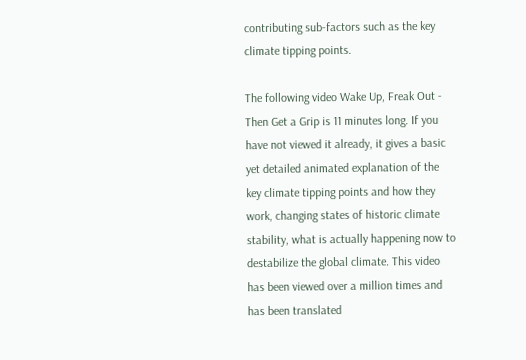contributing sub-factors such as the key climate tipping points.

The following video Wake Up, Freak Out - Then Get a Grip is 11 minutes long. If you have not viewed it already, it gives a basic yet detailed animated explanation of the key climate tipping points and how they work, changing states of historic climate stability, what is actually happening now to destabilize the global climate. This video has been viewed over a million times and has been translated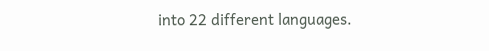into 22 different languages.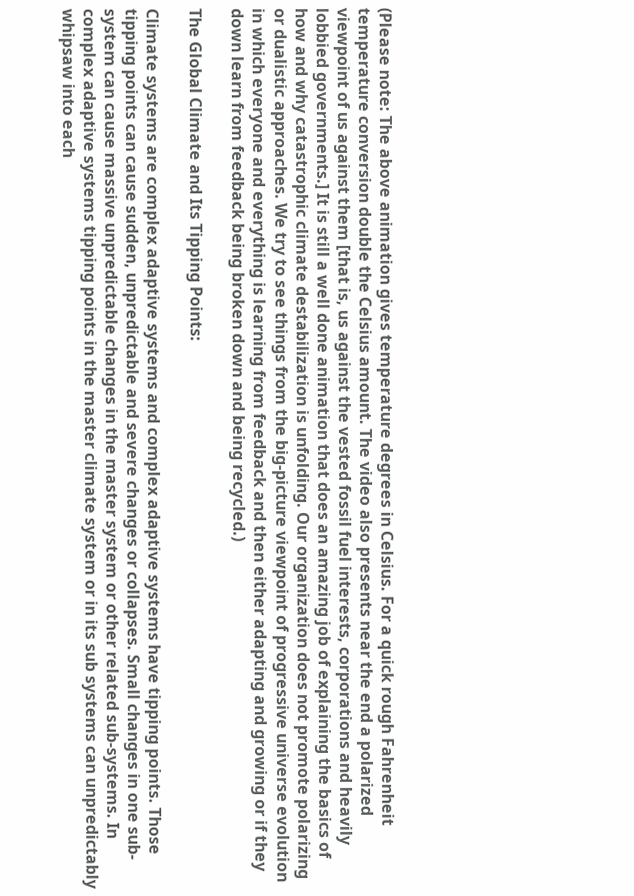(Please note: The above animation gives temperature degrees in Celsius. For a quick rough Fahrenheit temperature conversion double the Celsius amount. The video also presents near the end a polarized viewpoint of us against them [that is, us against the vested fossil fuel interests, corporations and heavily lobbied governments.] It is still a well done animation that does an amazing job of explaining the basics of how and why catastrophic climate destabilization is unfolding. Our organization does not promote polarizing or dualistic approaches. We try to see things from the big-picture viewpoint of progressive universe evolution in which everyone and everything is learning from feedback and then either adapting and growing or if they down learn from feedback being broken down and being recycled.)

The Global Climate and Its Tipping Points:

Climate systems are complex adaptive systems and complex adaptive systems have tipping points. Those tipping points can cause sudden, unpredictable and severe changes or collapses. Small changes in one sub-system can cause massive unpredictable changes in the master system or other related sub-systems. In complex adaptive systems tipping points in the master climate system or in its sub systems can unpredictably whipsaw into each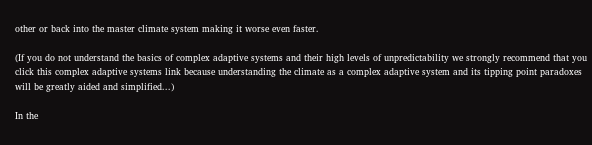other or back into the master climate system making it worse even faster.

(If you do not understand the basics of complex adaptive systems and their high levels of unpredictability we strongly recommend that you click this complex adaptive systems link because understanding the climate as a complex adaptive system and its tipping point paradoxes will be greatly aided and simplified...)

In the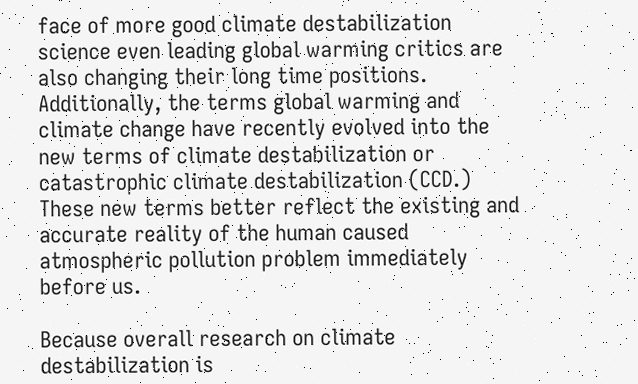face of more good climate destabilization science even leading global warming critics are also changing their long time positions. Additionally, the terms global warming and climate change have recently evolved into the new terms of climate destabilization or catastrophic climate destabilization (CCD.) These new terms better reflect the existing and accurate reality of the human caused atmospheric pollution problem immediately before us.

Because overall research on climate destabilization is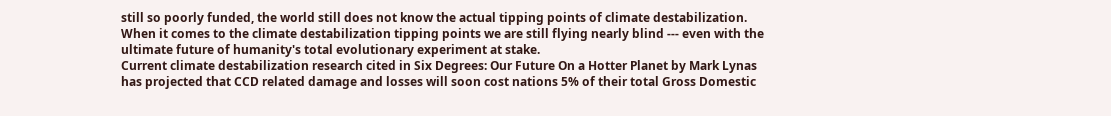still so poorly funded, the world still does not know the actual tipping points of climate destabilization. When it comes to the climate destabilization tipping points we are still flying nearly blind --- even with the ultimate future of humanity's total evolutionary experiment at stake.
Current climate destabilization research cited in Six Degrees: Our Future On a Hotter Planet by Mark Lynas has projected that CCD related damage and losses will soon cost nations 5% of their total Gross Domestic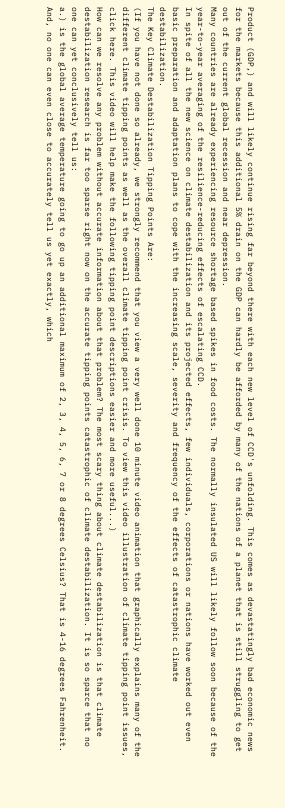Product (GDP,) and will likely continue rising far beyond there with each new level of CCD's unfolding. This comes as devastatingly bad economic news for the markets because this additional 5% drain on the GDP can hardly be afforded by many of the nations of a planet that is still struggling to get out of the current global recession and near depression.
Many countries are already experiencing resource shortage based spikes in food costs. The normally insulated US will likely follow soon because of the year-to-year averaging of the resilience-reducing effects of escalating CCD.
In spite of all the new science on climate destabilization and its projected effects, few individuals, corporations or nations have worked out even basic preparation and adaptation plans to cope with the increasing scale, severity and frequency of the effects of catastrophic climate destabilization.
The Key Climate Destabilization Tipping Points Are:
(If you have not done so already, we strongly recommend that you view a very well done 10 minute video animation that graphically explains many of the different climate tipping points as well as the overall climate tipping point crisis. To view this video illustration of climate tipping point issues, click here. This video will help make the following tipping point descriptions easier and more useful...)
How can we resolve any problem without accurate information about that problem? The most scary thing about climate destabilization is that climate destabilization research is far too sparse right now on the accurate tipping points catastrophic of climate destabilization. It is so sparce that no one can yet conclusively tell us:
a.) is the global average temperature going to go up an additional maximum of 2, 3, 4, 5, 6, 7 or 8 degrees Celsius? That is 4-16 degrees Fahrenheit. And, no one can even close to accurately tell us yet exactly, which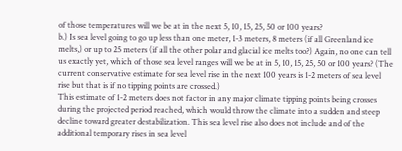of those temperatures will we be at in the next 5, 10, 15, 25, 50 or 100 years?
b.) Is sea level going to go up less than one meter, 1-3 meters, 8 meters (if all Greenland ice melts,) or up to 25 meters (if all the other polar and glacial ice melts too?) Again, no one can tell us exactly yet, which of those sea level ranges will we be at in 5, 10, 15, 25, 50 or 100 years? (The current conservative estimate for sea level rise in the next 100 years is 1-2 meters of sea level rise but that is if no tipping points are crossed.)
This estimate of 1-2 meters does not factor in any major climate tipping points being crosses during the projected period reached, which would throw the climate into a sudden and steep decline toward greater destabilization. This sea level rise also does not include and of the additional temporary rises in sea level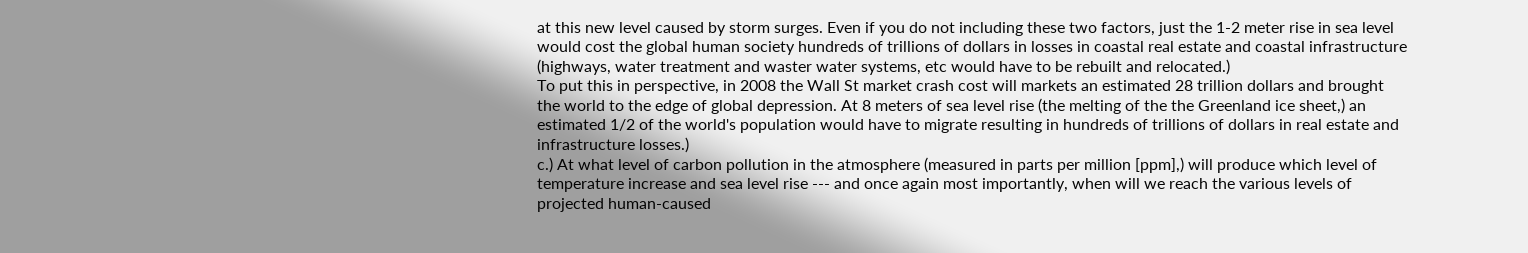at this new level caused by storm surges. Even if you do not including these two factors, just the 1-2 meter rise in sea level would cost the global human society hundreds of trillions of dollars in losses in coastal real estate and coastal infrastructure (highways, water treatment and waster water systems, etc would have to be rebuilt and relocated.)
To put this in perspective, in 2008 the Wall St market crash cost will markets an estimated 28 trillion dollars and brought the world to the edge of global depression. At 8 meters of sea level rise (the melting of the the Greenland ice sheet,) an estimated 1/2 of the world's population would have to migrate resulting in hundreds of trillions of dollars in real estate and infrastructure losses.)
c.) At what level of carbon pollution in the atmosphere (measured in parts per million [ppm],) will produce which level of temperature increase and sea level rise --- and once again most importantly, when will we reach the various levels of projected human-caused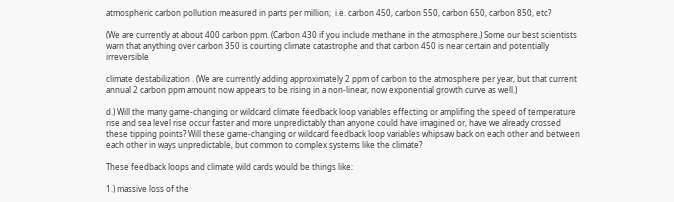atmospheric carbon pollution measured in parts per million;  i.e. carbon 450, carbon 550, carbon 650, carbon 850, etc?

(We are currently at about 400 carbon ppm. (Carbon 430 if you include methane in the atmosphere.) Some our best scientists warn that anything over carbon 350 is courting climate catastrophe and that carbon 450 is near certain and potentially irreversible

climate destabilization . (We are currently adding approximately 2 ppm of carbon to the atmosphere per year, but that current annual 2 carbon ppm amount now appears to be rising in a non-linear, now exponential growth curve as well.)

d.) Will the many game-changing or wildcard climate feedback loop variables effecting or amplifing the speed of temperature rise and sea level rise occur faster and more unpredictably than anyone could have imagined or, have we already crossed these tipping points? Will these game-changing or wildcard feedback loop variables whipsaw back on each other and between each other in ways unpredictable, but common to complex systems like the climate?

These feedback loops and climate wild cards would be things like:

1.) massive loss of the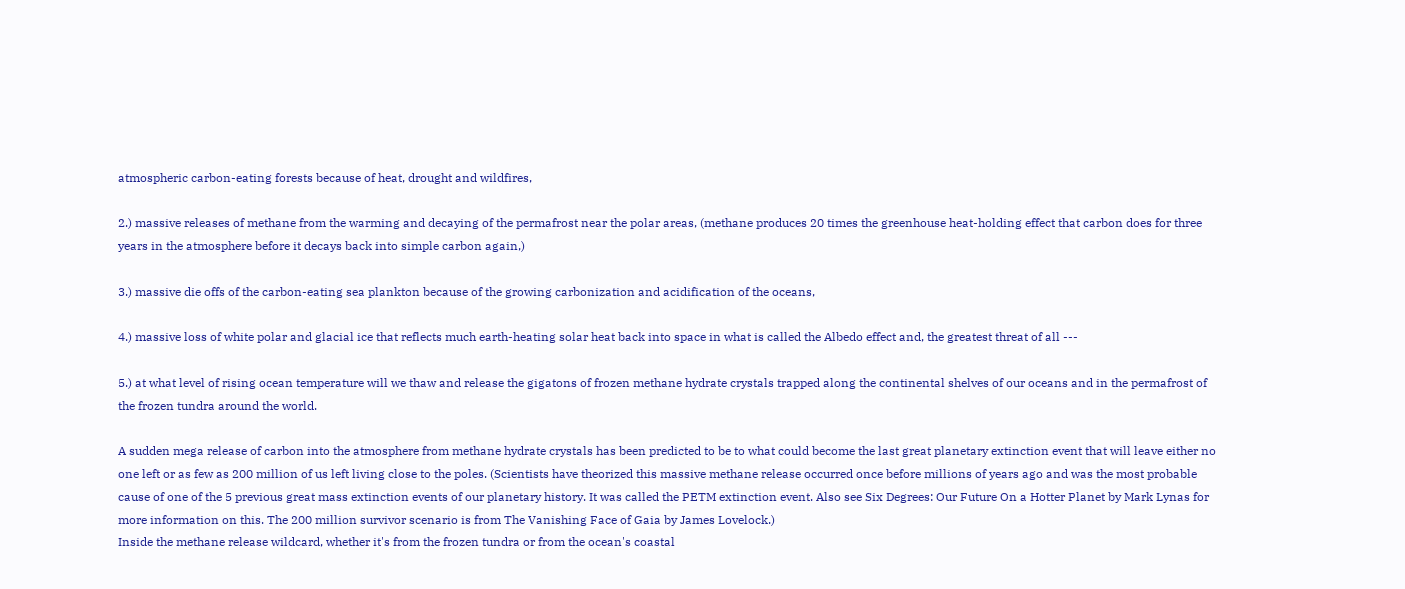atmospheric carbon-eating forests because of heat, drought and wildfires,

2.) massive releases of methane from the warming and decaying of the permafrost near the polar areas, (methane produces 20 times the greenhouse heat-holding effect that carbon does for three years in the atmosphere before it decays back into simple carbon again,)

3.) massive die offs of the carbon-eating sea plankton because of the growing carbonization and acidification of the oceans,

4.) massive loss of white polar and glacial ice that reflects much earth-heating solar heat back into space in what is called the Albedo effect and, the greatest threat of all ---

5.) at what level of rising ocean temperature will we thaw and release the gigatons of frozen methane hydrate crystals trapped along the continental shelves of our oceans and in the permafrost of the frozen tundra around the world.

A sudden mega release of carbon into the atmosphere from methane hydrate crystals has been predicted to be to what could become the last great planetary extinction event that will leave either no one left or as few as 200 million of us left living close to the poles. (Scientists have theorized this massive methane release occurred once before millions of years ago and was the most probable cause of one of the 5 previous great mass extinction events of our planetary history. It was called the PETM extinction event. Also see Six Degrees: Our Future On a Hotter Planet by Mark Lynas for more information on this. The 200 million survivor scenario is from The Vanishing Face of Gaia by James Lovelock.)
Inside the methane release wildcard, whether it's from the frozen tundra or from the ocean's coastal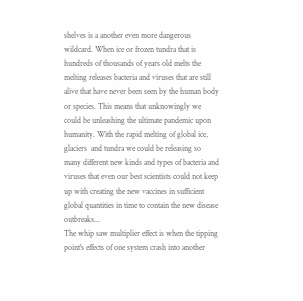shelves is a another even more dangerous wildcard. When ice or frozen tundra that is hundreds of thousands of years old melts the melting releases bacteria and viruses that are still alive that have never been seen by the human body or species. This means that unknowingly we could be unleashing the ultimate pandemic upon humanity. With the rapid melting of global ice, glaciers  and tundra we could be releasing so many different new kinds and types of bacteria and viruses that even our best scientists could not keep up with creating the new vaccines in sufficient global quantities in time to contain the new disease outbreaks...
The whip saw multiplier effect is when the tipping point's effects of one system crash into another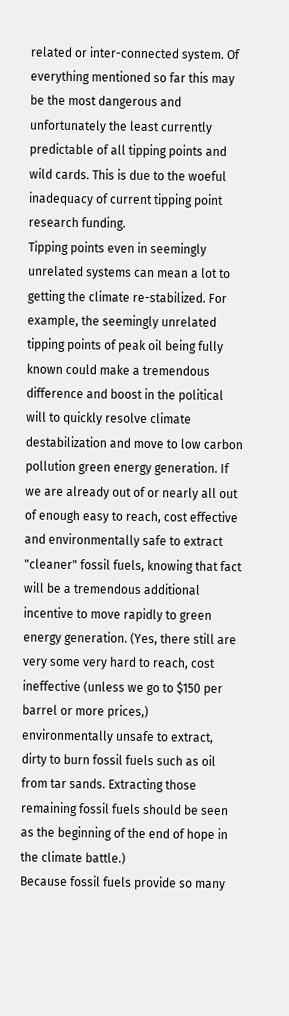related or inter-connected system. Of everything mentioned so far this may be the most dangerous and unfortunately the least currently predictable of all tipping points and wild cards. This is due to the woeful inadequacy of current tipping point research funding.
Tipping points even in seemingly unrelated systems can mean a lot to getting the climate re-stabilized. For example, the seemingly unrelated tipping points of peak oil being fully known could make a tremendous difference and boost in the political will to quickly resolve climate destabilization and move to low carbon pollution green energy generation. If we are already out of or nearly all out of enough easy to reach, cost effective and environmentally safe to extract "cleaner" fossil fuels, knowing that fact will be a tremendous additional incentive to move rapidly to green energy generation. (Yes, there still are very some very hard to reach, cost ineffective (unless we go to $150 per barrel or more prices,) environmentally unsafe to extract, dirty to burn fossil fuels such as oil from tar sands. Extracting those remaining fossil fuels should be seen as the beginning of the end of hope in the climate battle.)
Because fossil fuels provide so many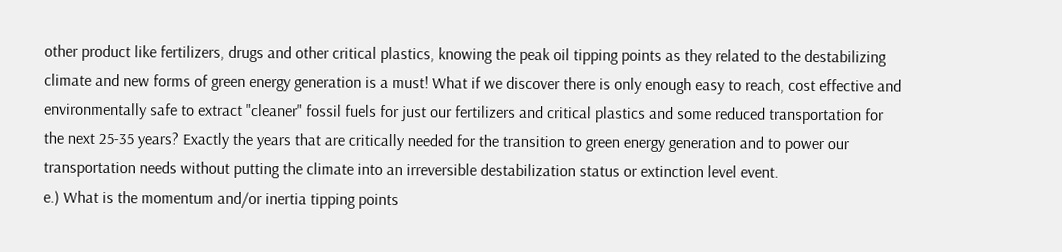other product like fertilizers, drugs and other critical plastics, knowing the peak oil tipping points as they related to the destabilizing climate and new forms of green energy generation is a must! What if we discover there is only enough easy to reach, cost effective and environmentally safe to extract "cleaner" fossil fuels for just our fertilizers and critical plastics and some reduced transportation for the next 25-35 years? Exactly the years that are critically needed for the transition to green energy generation and to power our transportation needs without putting the climate into an irreversible destabilization status or extinction level event.
e.) What is the momentum and/or inertia tipping points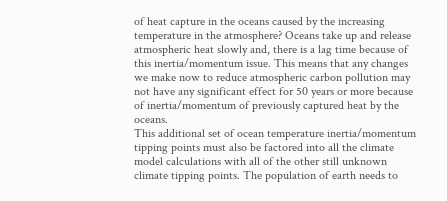of heat capture in the oceans caused by the increasing temperature in the atmosphere? Oceans take up and release atmospheric heat slowly and, there is a lag time because of this inertia/momentum issue. This means that any changes we make now to reduce atmospheric carbon pollution may not have any significant effect for 50 years or more because of inertia/momentum of previously captured heat by the oceans.
This additional set of ocean temperature inertia/momentum tipping points must also be factored into all the climate model calculations with all of the other still unknown climate tipping points. The population of earth needs to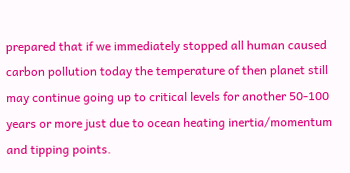prepared that if we immediately stopped all human caused carbon pollution today the temperature of then planet still may continue going up to critical levels for another 50-100 years or more just due to ocean heating inertia/momentum and tipping points.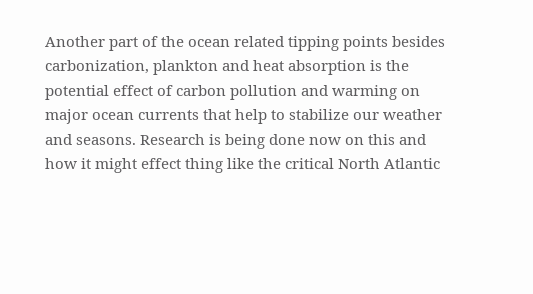Another part of the ocean related tipping points besides carbonization, plankton and heat absorption is the potential effect of carbon pollution and warming on major ocean currents that help to stabilize our weather and seasons. Research is being done now on this and how it might effect thing like the critical North Atlantic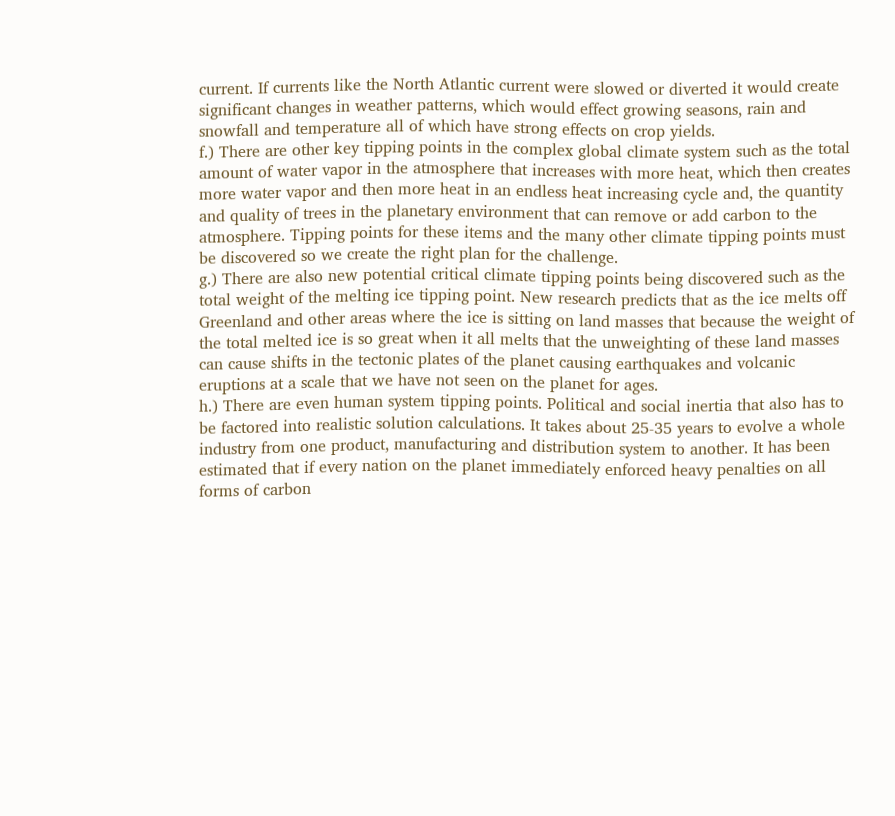current. If currents like the North Atlantic current were slowed or diverted it would create significant changes in weather patterns, which would effect growing seasons, rain and snowfall and temperature all of which have strong effects on crop yields.
f.) There are other key tipping points in the complex global climate system such as the total amount of water vapor in the atmosphere that increases with more heat, which then creates more water vapor and then more heat in an endless heat increasing cycle and, the quantity and quality of trees in the planetary environment that can remove or add carbon to the atmosphere. Tipping points for these items and the many other climate tipping points must be discovered so we create the right plan for the challenge.
g.) There are also new potential critical climate tipping points being discovered such as the total weight of the melting ice tipping point. New research predicts that as the ice melts off Greenland and other areas where the ice is sitting on land masses that because the weight of the total melted ice is so great when it all melts that the unweighting of these land masses can cause shifts in the tectonic plates of the planet causing earthquakes and volcanic eruptions at a scale that we have not seen on the planet for ages.
h.) There are even human system tipping points. Political and social inertia that also has to be factored into realistic solution calculations. It takes about 25-35 years to evolve a whole industry from one product, manufacturing and distribution system to another. It has been estimated that if every nation on the planet immediately enforced heavy penalties on all forms of carbon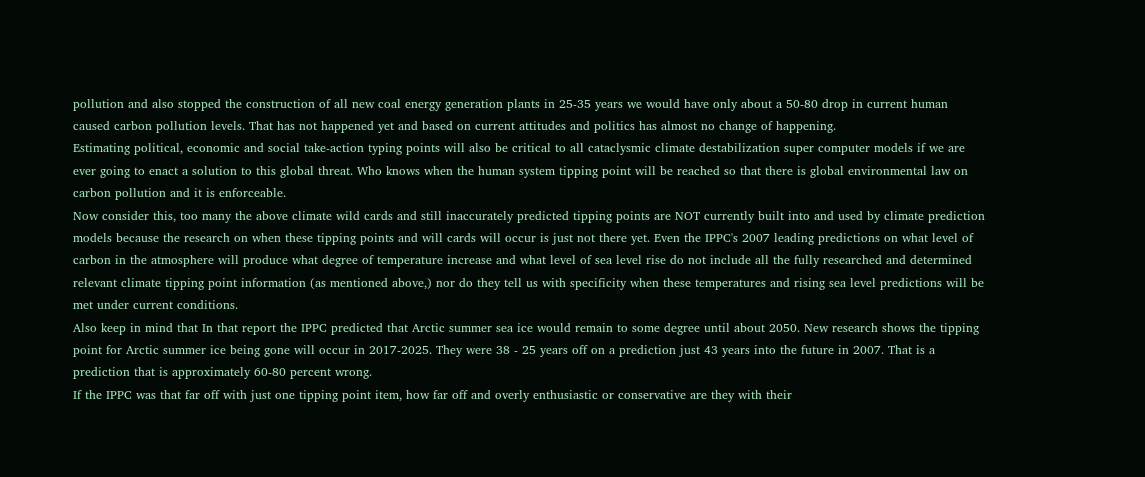pollution and also stopped the construction of all new coal energy generation plants in 25-35 years we would have only about a 50-80 drop in current human caused carbon pollution levels. That has not happened yet and based on current attitudes and politics has almost no change of happening.
Estimating political, economic and social take-action typing points will also be critical to all cataclysmic climate destabilization super computer models if we are ever going to enact a solution to this global threat. Who knows when the human system tipping point will be reached so that there is global environmental law on carbon pollution and it is enforceable.
Now consider this, too many the above climate wild cards and still inaccurately predicted tipping points are NOT currently built into and used by climate prediction models because the research on when these tipping points and will cards will occur is just not there yet. Even the IPPC's 2007 leading predictions on what level of carbon in the atmosphere will produce what degree of temperature increase and what level of sea level rise do not include all the fully researched and determined relevant climate tipping point information (as mentioned above,) nor do they tell us with specificity when these temperatures and rising sea level predictions will be met under current conditions.
Also keep in mind that In that report the IPPC predicted that Arctic summer sea ice would remain to some degree until about 2050. New research shows the tipping point for Arctic summer ice being gone will occur in 2017-2025. They were 38 - 25 years off on a prediction just 43 years into the future in 2007. That is a prediction that is approximately 60-80 percent wrong.
If the IPPC was that far off with just one tipping point item, how far off and overly enthusiastic or conservative are they with their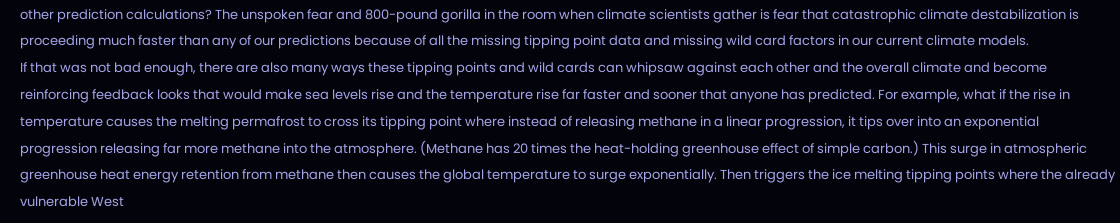other prediction calculations? The unspoken fear and 800-pound gorilla in the room when climate scientists gather is fear that catastrophic climate destabilization is proceeding much faster than any of our predictions because of all the missing tipping point data and missing wild card factors in our current climate models.
If that was not bad enough, there are also many ways these tipping points and wild cards can whipsaw against each other and the overall climate and become reinforcing feedback looks that would make sea levels rise and the temperature rise far faster and sooner that anyone has predicted. For example, what if the rise in temperature causes the melting permafrost to cross its tipping point where instead of releasing methane in a linear progression, it tips over into an exponential progression releasing far more methane into the atmosphere. (Methane has 20 times the heat-holding greenhouse effect of simple carbon.) This surge in atmospheric greenhouse heat energy retention from methane then causes the global temperature to surge exponentially. Then triggers the ice melting tipping points where the already vulnerable West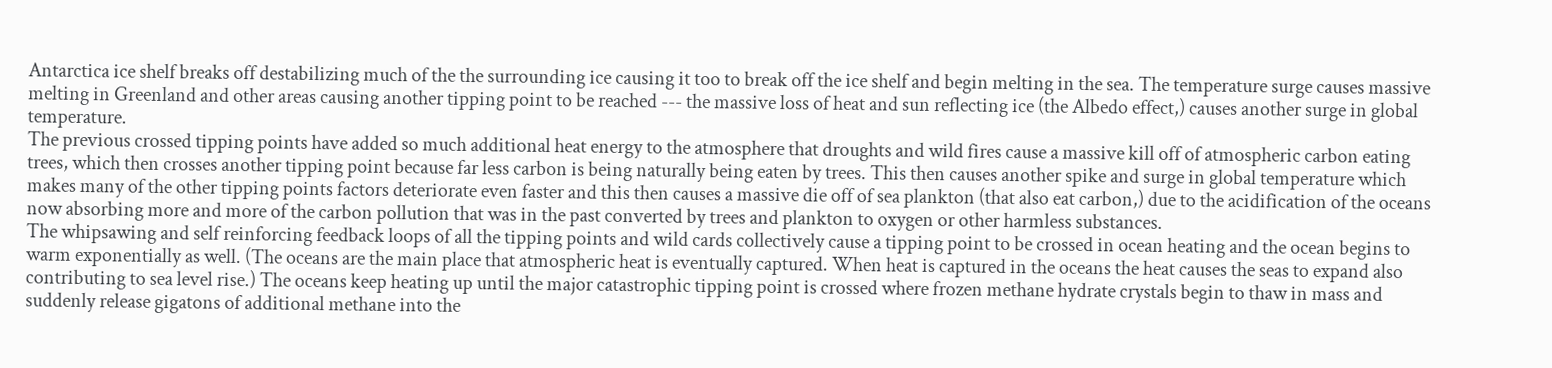Antarctica ice shelf breaks off destabilizing much of the the surrounding ice causing it too to break off the ice shelf and begin melting in the sea. The temperature surge causes massive melting in Greenland and other areas causing another tipping point to be reached --- the massive loss of heat and sun reflecting ice (the Albedo effect,) causes another surge in global temperature.
The previous crossed tipping points have added so much additional heat energy to the atmosphere that droughts and wild fires cause a massive kill off of atmospheric carbon eating trees, which then crosses another tipping point because far less carbon is being naturally being eaten by trees. This then causes another spike and surge in global temperature which makes many of the other tipping points factors deteriorate even faster and this then causes a massive die off of sea plankton (that also eat carbon,) due to the acidification of the oceans now absorbing more and more of the carbon pollution that was in the past converted by trees and plankton to oxygen or other harmless substances.
The whipsawing and self reinforcing feedback loops of all the tipping points and wild cards collectively cause a tipping point to be crossed in ocean heating and the ocean begins to warm exponentially as well. (The oceans are the main place that atmospheric heat is eventually captured. When heat is captured in the oceans the heat causes the seas to expand also contributing to sea level rise.) The oceans keep heating up until the major catastrophic tipping point is crossed where frozen methane hydrate crystals begin to thaw in mass and suddenly release gigatons of additional methane into the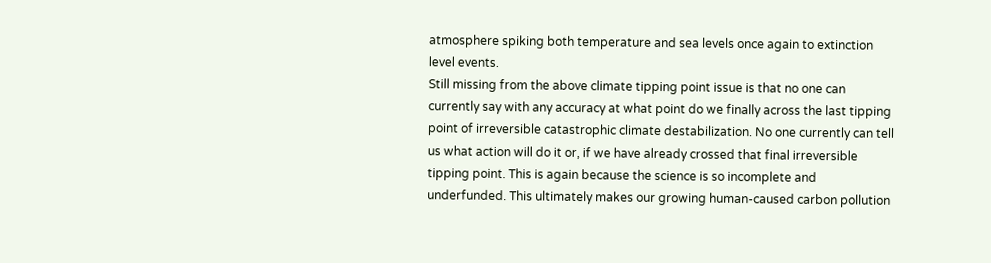atmosphere spiking both temperature and sea levels once again to extinction level events.
Still missing from the above climate tipping point issue is that no one can currently say with any accuracy at what point do we finally across the last tipping point of irreversible catastrophic climate destabilization. No one currently can tell us what action will do it or, if we have already crossed that final irreversible tipping point. This is again because the science is so incomplete and underfunded. This ultimately makes our growing human-caused carbon pollution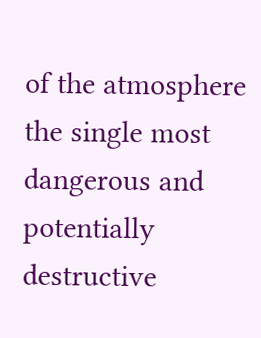of the atmosphere the single most dangerous and potentially destructive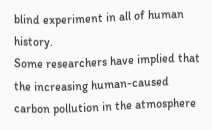blind experiment in all of human history.
Some researchers have implied that the increasing human-caused carbon pollution in the atmosphere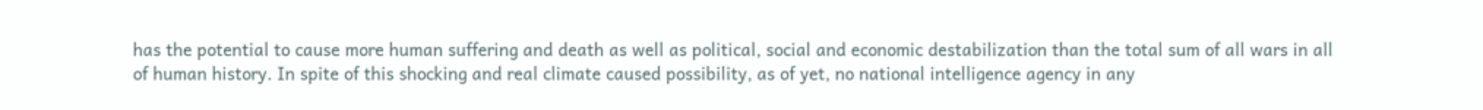has the potential to cause more human suffering and death as well as political, social and economic destabilization than the total sum of all wars in all of human history. In spite of this shocking and real climate caused possibility, as of yet, no national intelligence agency in any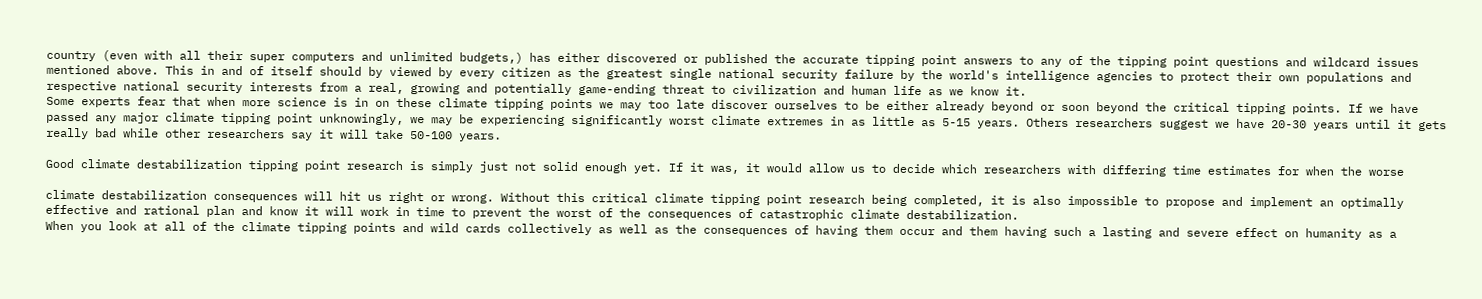country (even with all their super computers and unlimited budgets,) has either discovered or published the accurate tipping point answers to any of the tipping point questions and wildcard issues mentioned above. This in and of itself should by viewed by every citizen as the greatest single national security failure by the world's intelligence agencies to protect their own populations and respective national security interests from a real, growing and potentially game-ending threat to civilization and human life as we know it.
Some experts fear that when more science is in on these climate tipping points we may too late discover ourselves to be either already beyond or soon beyond the critical tipping points. If we have passed any major climate tipping point unknowingly, we may be experiencing significantly worst climate extremes in as little as 5-15 years. Others researchers suggest we have 20-30 years until it gets really bad while other researchers say it will take 50-100 years.

Good climate destabilization tipping point research is simply just not solid enough yet. If it was, it would allow us to decide which researchers with differing time estimates for when the worse

climate destabilization consequences will hit us right or wrong. Without this critical climate tipping point research being completed, it is also impossible to propose and implement an optimally effective and rational plan and know it will work in time to prevent the worst of the consequences of catastrophic climate destabilization.
When you look at all of the climate tipping points and wild cards collectively as well as the consequences of having them occur and them having such a lasting and severe effect on humanity as a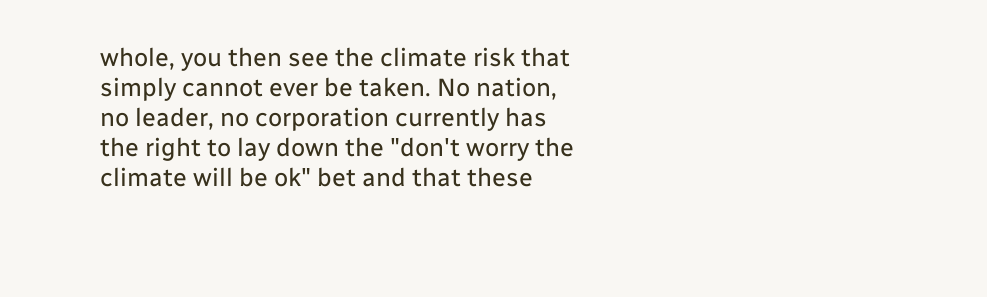whole, you then see the climate risk that simply cannot ever be taken. No nation, no leader, no corporation currently has the right to lay down the "don't worry the climate will be ok" bet and that these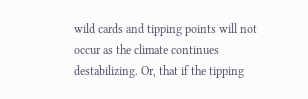wild cards and tipping points will not occur as the climate continues destabilizing. Or, that if the tipping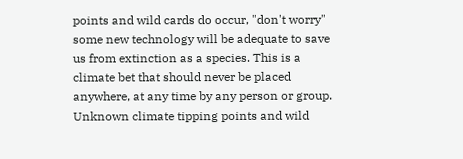points and wild cards do occur, "don't worry" some new technology will be adequate to save us from extinction as a species. This is a climate bet that should never be placed anywhere, at any time by any person or group. Unknown climate tipping points and wild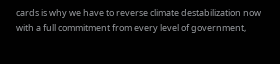cards is why we have to reverse climate destabilization now with a full commitment from every level of government,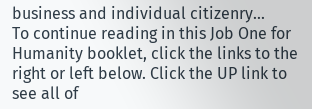business and individual citizenry...
To continue reading in this Job One for Humanity booklet, click the links to the right or left below. Click the UP link to see all of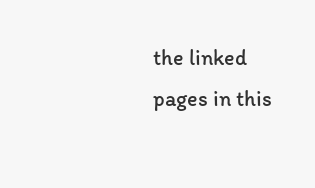the linked pages in this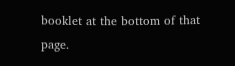booklet at the bottom of that page.